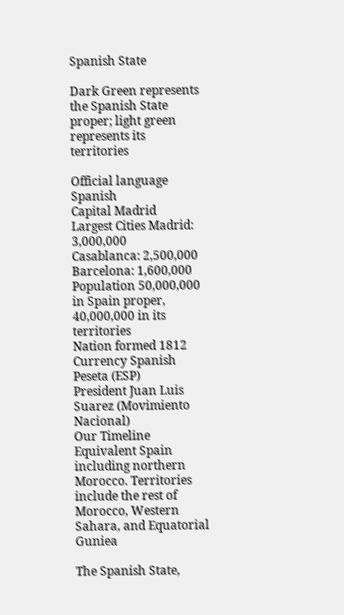Spanish State

Dark Green represents the Spanish State proper; light green represents its territories

Official language Spanish
Capital Madrid
Largest Cities Madrid: 3,000,000
Casablanca: 2,500,000
Barcelona: 1,600,000
Population 50,000,000 in Spain proper, 40,000,000 in its territories
Nation formed 1812
Currency Spanish Peseta (ESP)
President Juan Luis Suarez (Movimiento Nacional)
Our Timeline Equivalent Spain including northern Morocco. Territories include the rest of Morocco, Western Sahara, and Equatorial Guniea

The Spanish State,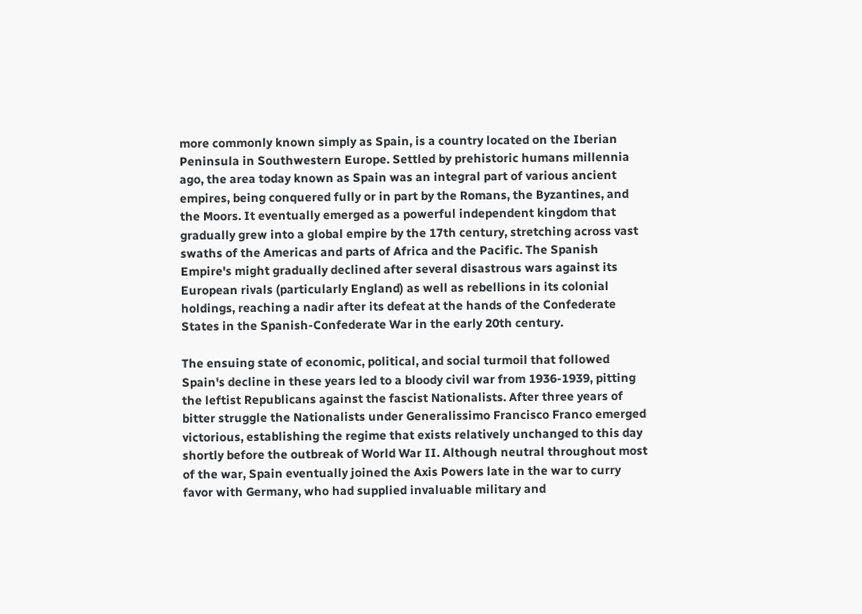more commonly known simply as Spain, is a country located on the Iberian Peninsula in Southwestern Europe. Settled by prehistoric humans millennia ago, the area today known as Spain was an integral part of various ancient empires, being conquered fully or in part by the Romans, the Byzantines, and the Moors. It eventually emerged as a powerful independent kingdom that gradually grew into a global empire by the 17th century, stretching across vast swaths of the Americas and parts of Africa and the Pacific. The Spanish Empire's might gradually declined after several disastrous wars against its European rivals (particularly England) as well as rebellions in its colonial holdings, reaching a nadir after its defeat at the hands of the Confederate States in the Spanish-Confederate War in the early 20th century.

The ensuing state of economic, political, and social turmoil that followed Spain's decline in these years led to a bloody civil war from 1936-1939, pitting the leftist Republicans against the fascist Nationalists. After three years of bitter struggle the Nationalists under Generalissimo Francisco Franco emerged victorious, establishing the regime that exists relatively unchanged to this day shortly before the outbreak of World War II. Although neutral throughout most of the war, Spain eventually joined the Axis Powers late in the war to curry favor with Germany, who had supplied invaluable military and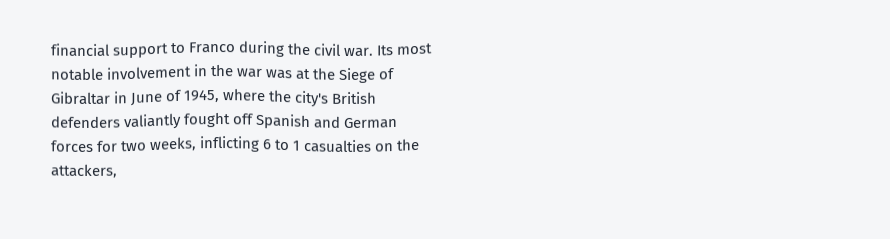financial support to Franco during the civil war. Its most notable involvement in the war was at the Siege of Gibraltar in June of 1945, where the city's British defenders valiantly fought off Spanish and German forces for two weeks, inflicting 6 to 1 casualties on the attackers,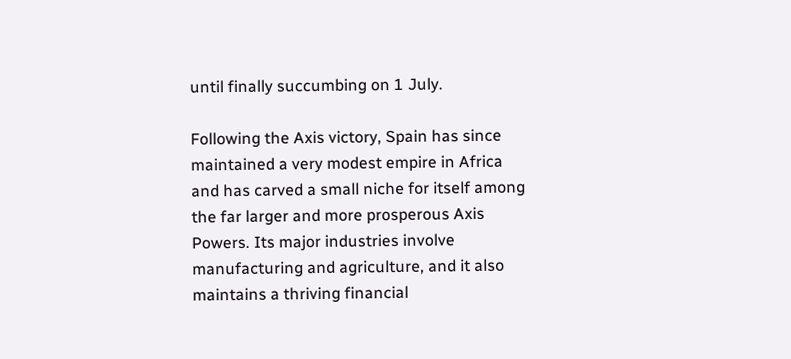until finally succumbing on 1 July.

Following the Axis victory, Spain has since maintained a very modest empire in Africa and has carved a small niche for itself among the far larger and more prosperous Axis Powers. Its major industries involve manufacturing and agriculture, and it also maintains a thriving financial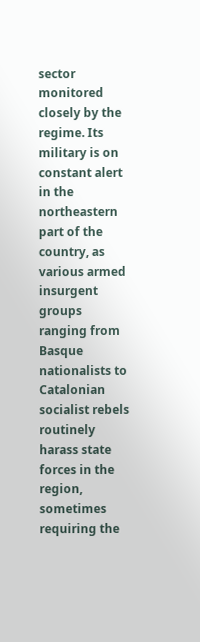sector monitored closely by the regime. Its military is on constant alert in the northeastern part of the country, as various armed insurgent groups ranging from Basque nationalists to Catalonian socialist rebels routinely harass state forces in the region, sometimes requiring the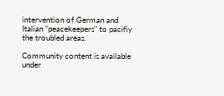intervention of German and Italian "peacekeepers" to pacifiy the troubled areas.

Community content is available under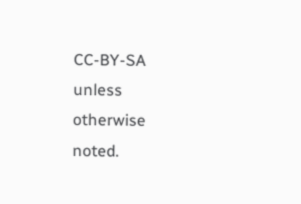CC-BY-SA unless otherwise noted.